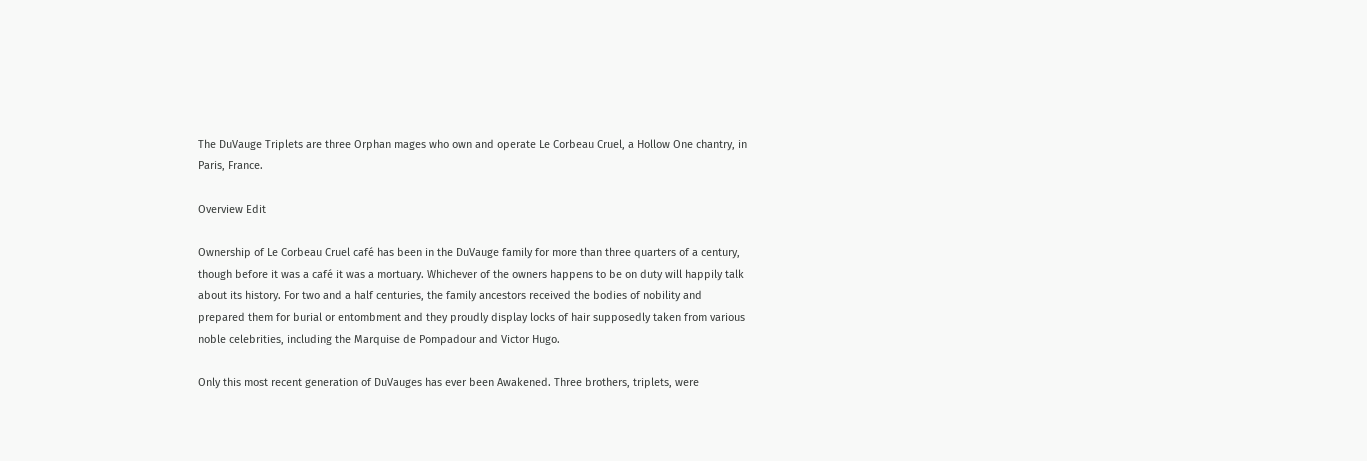The DuVauge Triplets are three Orphan mages who own and operate Le Corbeau Cruel, a Hollow One chantry, in Paris, France.

Overview Edit

Ownership of Le Corbeau Cruel café has been in the DuVauge family for more than three quarters of a century, though before it was a café it was a mortuary. Whichever of the owners happens to be on duty will happily talk about its history. For two and a half centuries, the family ancestors received the bodies of nobility and prepared them for burial or entombment and they proudly display locks of hair supposedly taken from various noble celebrities, including the Marquise de Pompadour and Victor Hugo.

Only this most recent generation of DuVauges has ever been Awakened. Three brothers, triplets, were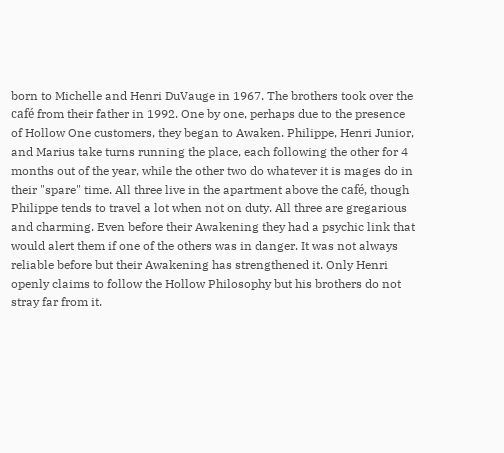born to Michelle and Henri DuVauge in 1967. The brothers took over the café from their father in 1992. One by one, perhaps due to the presence of Hollow One customers, they began to Awaken. Philippe, Henri Junior, and Marius take turns running the place, each following the other for 4 months out of the year, while the other two do whatever it is mages do in their "spare" time. All three live in the apartment above the café, though Philippe tends to travel a lot when not on duty. All three are gregarious and charming. Even before their Awakening they had a psychic link that would alert them if one of the others was in danger. It was not always reliable before but their Awakening has strengthened it. Only Henri openly claims to follow the Hollow Philosophy but his brothers do not stray far from it.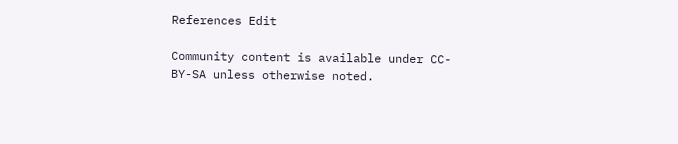References Edit

Community content is available under CC-BY-SA unless otherwise noted.